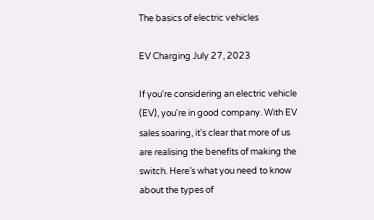The basics of electric vehicles

EV Charging July 27, 2023

If you're considering an electric vehicle (EV), you're in good company. With EV sales soaring, it's clear that more of us are realising the benefits of making the switch. Here’s what you need to know about the types of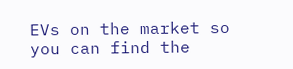EVs on the market so you can find the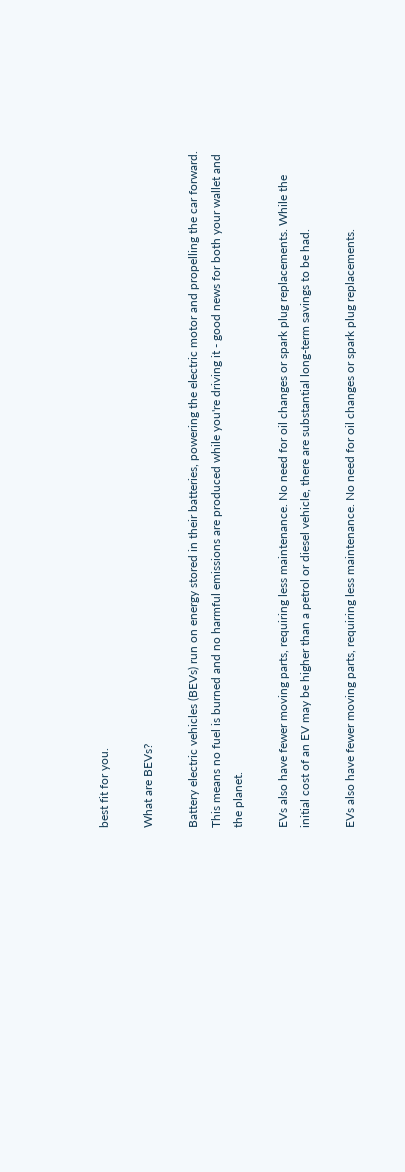best fit for you.

What are BEVs?

Battery electric vehicles (BEVs) run on energy stored in their batteries, powering the electric motor and propelling the car forward. This means no fuel is burned and no harmful emissions are produced while you're driving it - good news for both your wallet and the planet.

EVs also have fewer moving parts, requiring less maintenance. No need for oil changes or spark plug replacements. While the initial cost of an EV may be higher than a petrol or diesel vehicle, there are substantial long-term savings to be had.

EVs also have fewer moving parts, requiring less maintenance. No need for oil changes or spark plug replacements.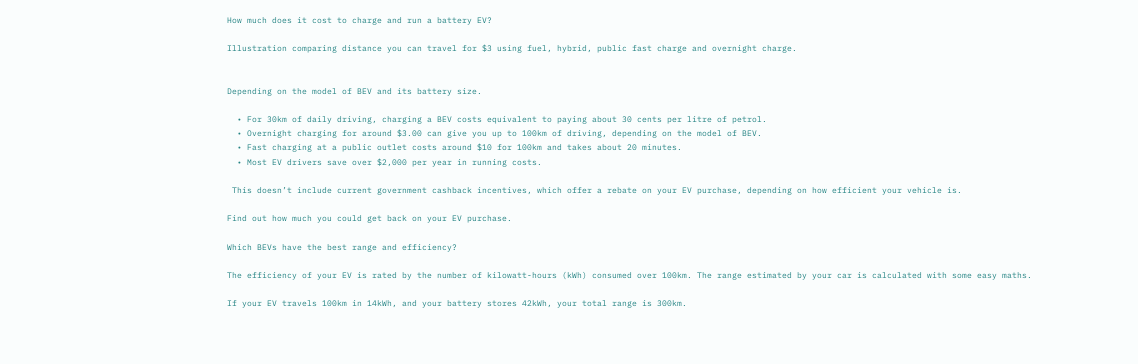How much does it cost to charge and run a battery EV?

Illustration comparing distance you can travel for $3 using fuel, hybrid, public fast charge and overnight charge.


Depending on the model of BEV and its battery size.

  • For 30km of daily driving, charging a BEV costs equivalent to paying about 30 cents per litre of petrol.
  • Overnight charging for around $3.00 can give you up to 100km of driving, depending on the model of BEV.
  • Fast charging at a public outlet costs around $10 for 100km and takes about 20 minutes.
  • Most EV drivers save over $2,000 per year in running costs.

 This doesn’t include current government cashback incentives, which offer a rebate on your EV purchase, depending on how efficient your vehicle is.

Find out how much you could get back on your EV purchase.

Which BEVs have the best range and efficiency?

The efficiency of your EV is rated by the number of kilowatt-hours (kWh) consumed over 100km. The range estimated by your car is calculated with some easy maths.

If your EV travels 100km in 14kWh, and your battery stores 42kWh, your total range is 300km.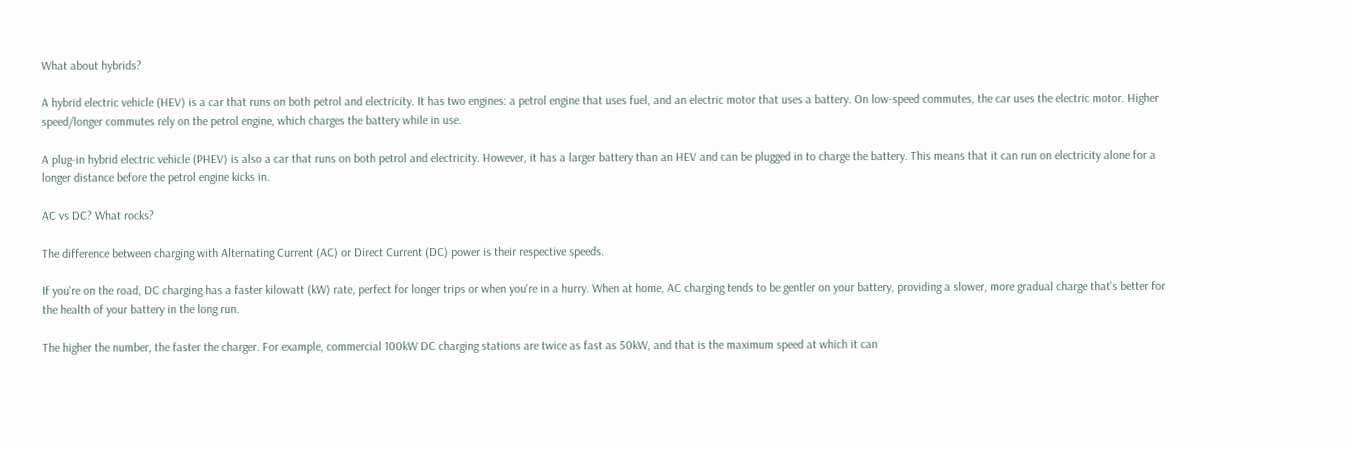What about hybrids?

A hybrid electric vehicle (HEV) is a car that runs on both petrol and electricity. It has two engines: a petrol engine that uses fuel, and an electric motor that uses a battery. On low-speed commutes, the car uses the electric motor. Higher speed/longer commutes rely on the petrol engine, which charges the battery while in use.

A plug-in hybrid electric vehicle (PHEV) is also a car that runs on both petrol and electricity. However, it has a larger battery than an HEV and can be plugged in to charge the battery. This means that it can run on electricity alone for a longer distance before the petrol engine kicks in.

AC vs DC? What rocks?

The difference between charging with Alternating Current (AC) or Direct Current (DC) power is their respective speeds.

If you're on the road, DC charging has a faster kilowatt (kW) rate, perfect for longer trips or when you're in a hurry. When at home, AC charging tends to be gentler on your battery, providing a slower, more gradual charge that's better for the health of your battery in the long run.

The higher the number, the faster the charger. For example, commercial 100kW DC charging stations are twice as fast as 50kW, and that is the maximum speed at which it can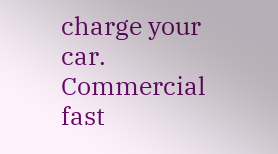charge your car. Commercial fast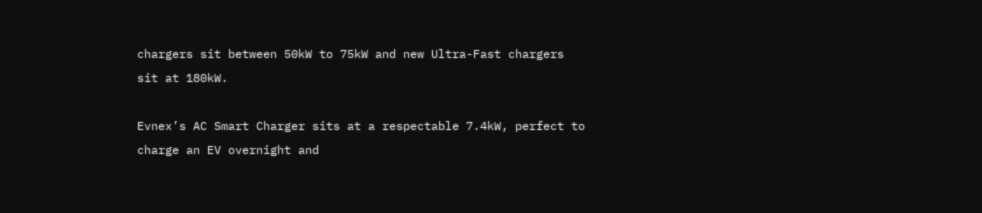chargers sit between 50kW to 75kW and new Ultra-Fast chargers sit at 180kW.

Evnex’s AC Smart Charger sits at a respectable 7.4kW, perfect to charge an EV overnight and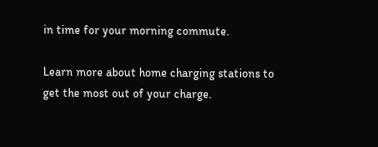in time for your morning commute.

Learn more about home charging stations to get the most out of your charge.